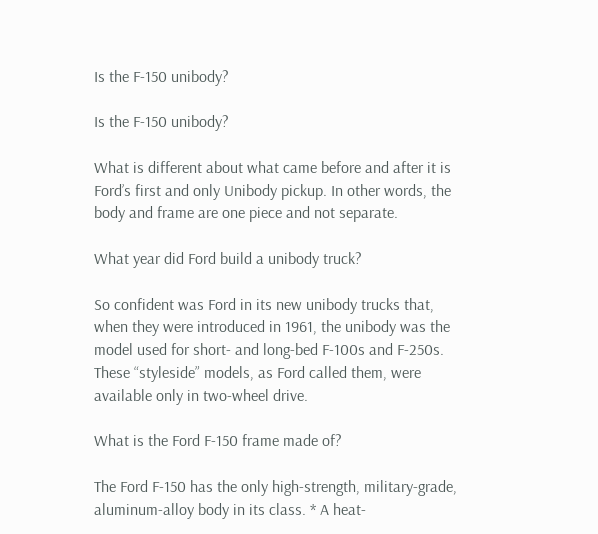Is the F-150 unibody?

Is the F-150 unibody?

What is different about what came before and after it is Ford’s first and only Unibody pickup. In other words, the body and frame are one piece and not separate.

What year did Ford build a unibody truck?

So confident was Ford in its new unibody trucks that, when they were introduced in 1961, the unibody was the model used for short- and long-bed F-100s and F-250s. These “styleside” models, as Ford called them, were available only in two-wheel drive.

What is the Ford F-150 frame made of?

The Ford F-150 has the only high-strength, military-grade, aluminum-alloy body in its class. * A heat-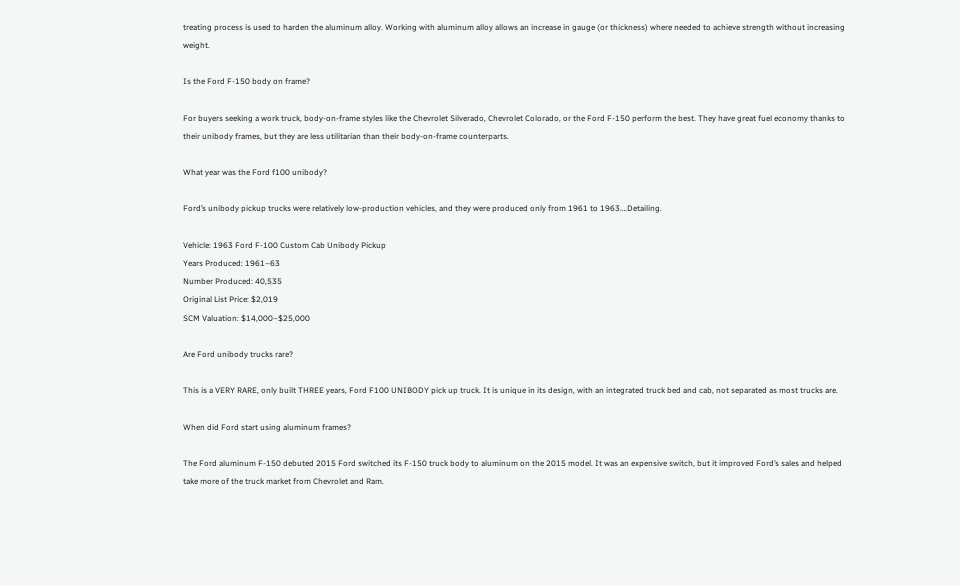treating process is used to harden the aluminum alloy. Working with aluminum alloy allows an increase in gauge (or thickness) where needed to achieve strength without increasing weight.

Is the Ford F-150 body on frame?

For buyers seeking a work truck, body-on-frame styles like the Chevrolet Silverado, Chevrolet Colorado, or the Ford F-150 perform the best. They have great fuel economy thanks to their unibody frames, but they are less utilitarian than their body-on-frame counterparts.

What year was the Ford f100 unibody?

Ford’s unibody pickup trucks were relatively low-production vehicles, and they were produced only from 1961 to 1963….Detailing.

Vehicle: 1963 Ford F-100 Custom Cab Unibody Pickup
Years Produced: 1961–63
Number Produced: 40,535
Original List Price: $2,019
SCM Valuation: $14,000–$25,000

Are Ford unibody trucks rare?

This is a VERY RARE, only built THREE years, Ford F100 UNIBODY pick up truck. It is unique in its design, with an integrated truck bed and cab, not separated as most trucks are.

When did Ford start using aluminum frames?

The Ford aluminum F-150 debuted 2015 Ford switched its F-150 truck body to aluminum on the 2015 model. It was an expensive switch, but it improved Ford’s sales and helped take more of the truck market from Chevrolet and Ram.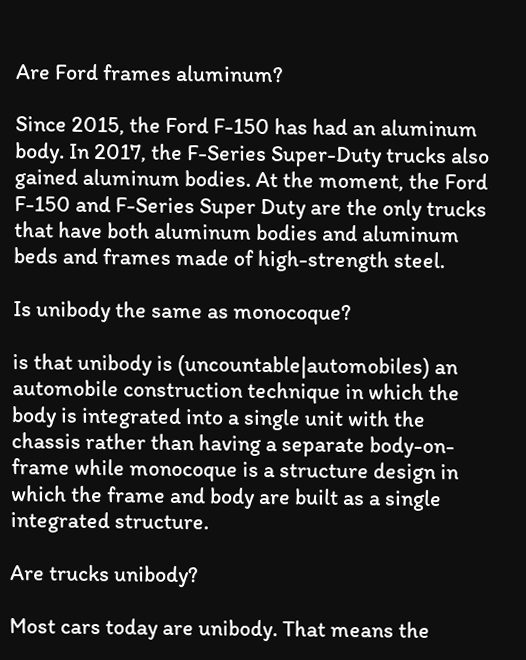Are Ford frames aluminum?

Since 2015, the Ford F-150 has had an aluminum body. In 2017, the F-Series Super-Duty trucks also gained aluminum bodies. At the moment, the Ford F-150 and F-Series Super Duty are the only trucks that have both aluminum bodies and aluminum beds and frames made of high-strength steel.

Is unibody the same as monocoque?

is that unibody is (uncountable|automobiles) an automobile construction technique in which the body is integrated into a single unit with the chassis rather than having a separate body-on-frame while monocoque is a structure design in which the frame and body are built as a single integrated structure.

Are trucks unibody?

Most cars today are unibody. That means the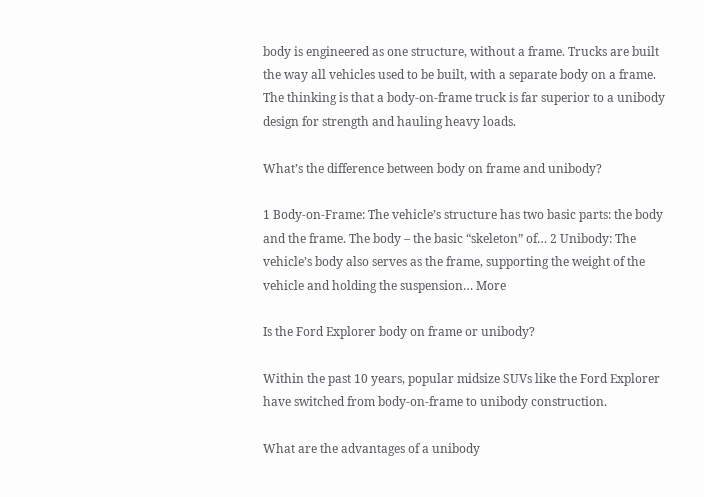body is engineered as one structure, without a frame. Trucks are built the way all vehicles used to be built, with a separate body on a frame. The thinking is that a body-on-frame truck is far superior to a unibody design for strength and hauling heavy loads.

What’s the difference between body on frame and unibody?

1 Body-on-Frame: The vehicle’s structure has two basic parts: the body and the frame. The body – the basic “skeleton” of… 2 Unibody: The vehicle’s body also serves as the frame, supporting the weight of the vehicle and holding the suspension… More

Is the Ford Explorer body on frame or unibody?

Within the past 10 years, popular midsize SUVs like the Ford Explorer have switched from body-on-frame to unibody construction.

What are the advantages of a unibody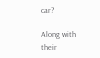car?

Along with their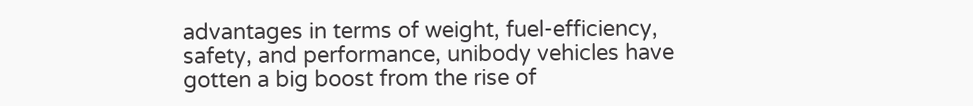advantages in terms of weight, fuel-efficiency, safety, and performance, unibody vehicles have gotten a big boost from the rise of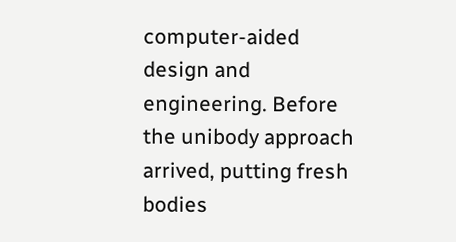computer-aided design and engineering. Before the unibody approach arrived, putting fresh bodies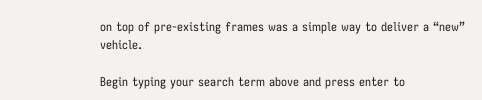on top of pre-existing frames was a simple way to deliver a “new” vehicle.

Begin typing your search term above and press enter to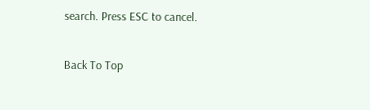search. Press ESC to cancel.

Back To Top